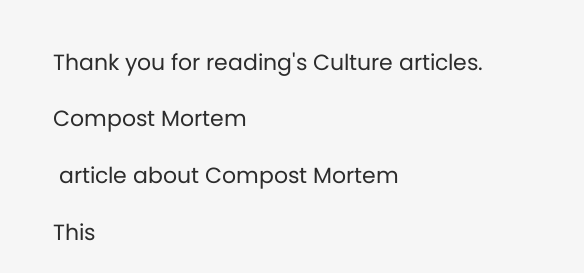Thank you for reading's Culture articles.

Compost Mortem

 article about Compost Mortem

This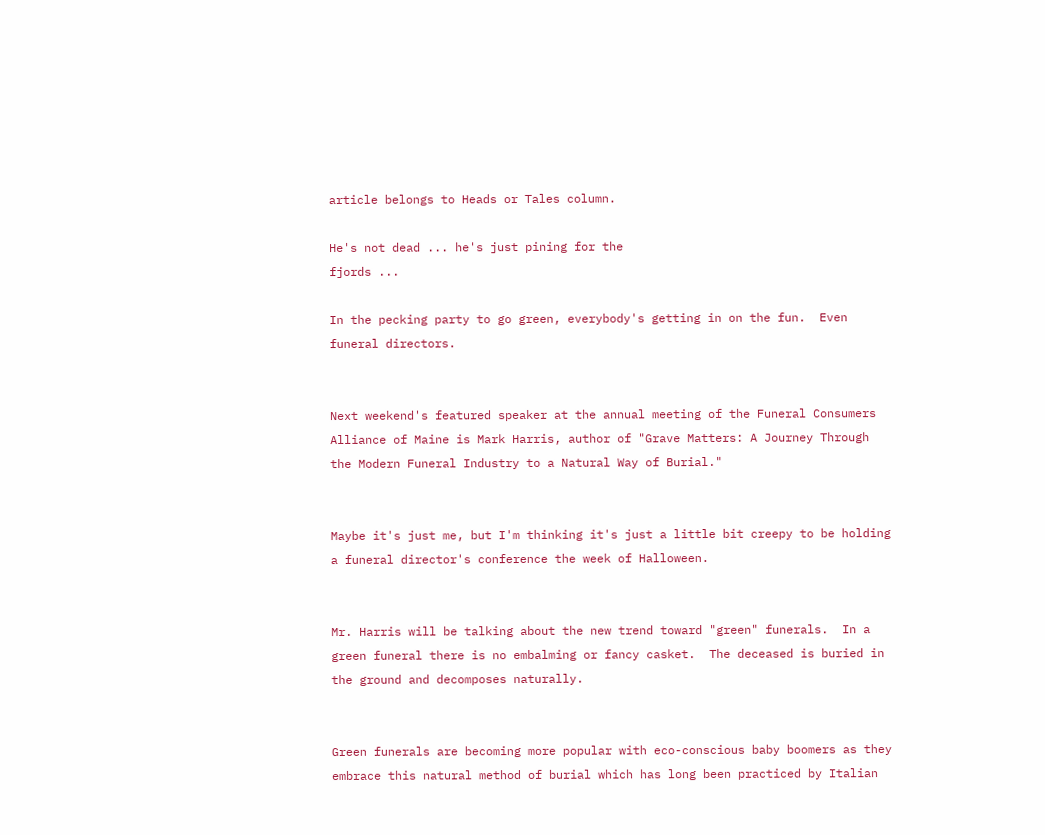article belongs to Heads or Tales column.

He's not dead ... he's just pining for the
fjords ...

In the pecking party to go green, everybody's getting in on the fun.  Even funeral directors.


Next weekend's featured speaker at the annual meeting of the Funeral Consumers Alliance of Maine is Mark Harris, author of "Grave Matters: A Journey Through the Modern Funeral Industry to a Natural Way of Burial."


Maybe it's just me, but I'm thinking it's just a little bit creepy to be holding a funeral director's conference the week of Halloween.


Mr. Harris will be talking about the new trend toward "green" funerals.  In a green funeral there is no embalming or fancy casket.  The deceased is buried in the ground and decomposes naturally.


Green funerals are becoming more popular with eco-conscious baby boomers as they embrace this natural method of burial which has long been practiced by Italian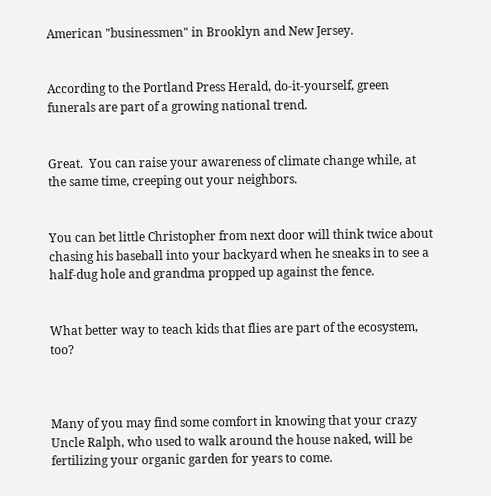American "businessmen" in Brooklyn and New Jersey.


According to the Portland Press Herald, do-it-yourself, green funerals are part of a growing national trend.


Great.  You can raise your awareness of climate change while, at the same time, creeping out your neighbors.


You can bet little Christopher from next door will think twice about chasing his baseball into your backyard when he sneaks in to see a half-dug hole and grandma propped up against the fence.


What better way to teach kids that flies are part of the ecosystem, too?



Many of you may find some comfort in knowing that your crazy Uncle Ralph, who used to walk around the house naked, will be fertilizing your organic garden for years to come.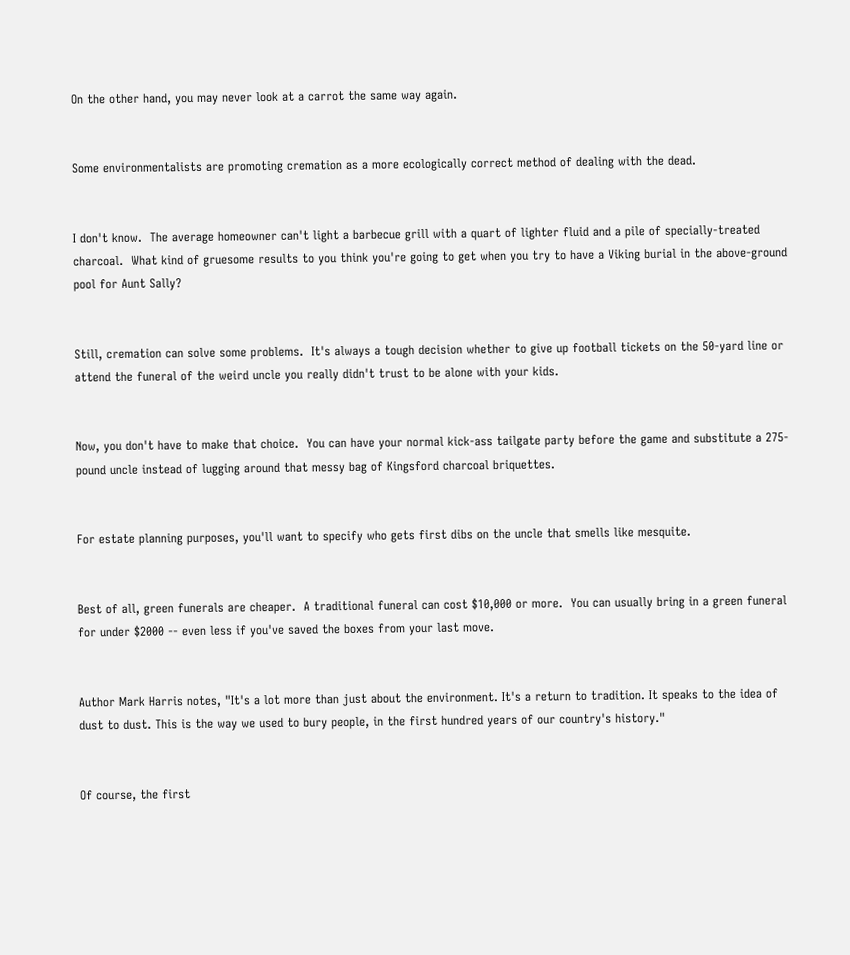On the other hand, you may never look at a carrot the same way again.


Some environmentalists are promoting cremation as a more ecologically correct method of dealing with the dead.


I don't know.  The average homeowner can't light a barbecue grill with a quart of lighter fluid and a pile of specially-treated charcoal.  What kind of gruesome results to you think you're going to get when you try to have a Viking burial in the above-ground pool for Aunt Sally?


Still, cremation can solve some problems.  It's always a tough decision whether to give up football tickets on the 50-yard line or attend the funeral of the weird uncle you really didn't trust to be alone with your kids.


Now, you don't have to make that choice.  You can have your normal kick-ass tailgate party before the game and substitute a 275-pound uncle instead of lugging around that messy bag of Kingsford charcoal briquettes.


For estate planning purposes, you'll want to specify who gets first dibs on the uncle that smells like mesquite.


Best of all, green funerals are cheaper.  A traditional funeral can cost $10,000 or more.  You can usually bring in a green funeral for under $2000 -- even less if you've saved the boxes from your last move.


Author Mark Harris notes, "It's a lot more than just about the environment. It's a return to tradition. It speaks to the idea of dust to dust. This is the way we used to bury people, in the first hundred years of our country's history."


Of course, the first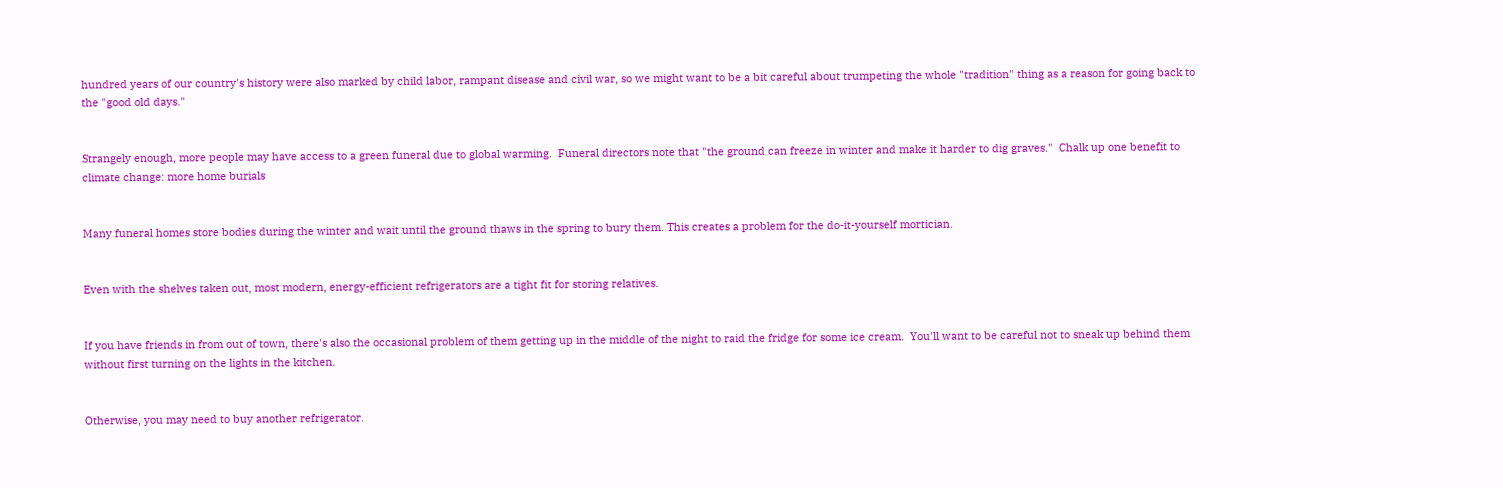hundred years of our country's history were also marked by child labor, rampant disease and civil war, so we might want to be a bit careful about trumpeting the whole "tradition" thing as a reason for going back to the "good old days."


Strangely enough, more people may have access to a green funeral due to global warming.  Funeral directors note that "the ground can freeze in winter and make it harder to dig graves."  Chalk up one benefit to climate change: more home burials


Many funeral homes store bodies during the winter and wait until the ground thaws in the spring to bury them. This creates a problem for the do-it-yourself mortician.


Even with the shelves taken out, most modern, energy-efficient refrigerators are a tight fit for storing relatives.


If you have friends in from out of town, there's also the occasional problem of them getting up in the middle of the night to raid the fridge for some ice cream.  You'll want to be careful not to sneak up behind them without first turning on the lights in the kitchen.


Otherwise, you may need to buy another refrigerator.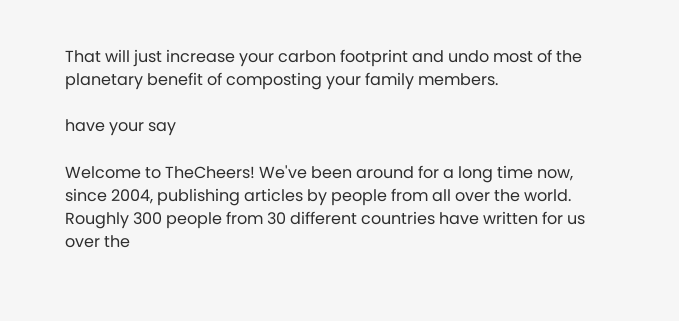That will just increase your carbon footprint and undo most of the planetary benefit of composting your family members.

have your say

Welcome to TheCheers! We've been around for a long time now, since 2004, publishing articles by people from all over the world. Roughly 300 people from 30 different countries have written for us over the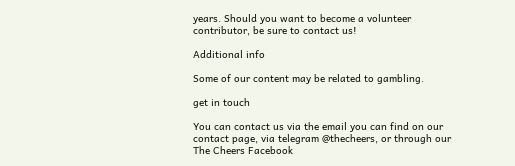years. Should you want to become a volunteer contributor, be sure to contact us!

Additional info

Some of our content may be related to gambling.

get in touch

You can contact us via the email you can find on our contact page, via telegram @thecheers, or through our The Cheers Facebook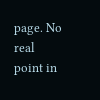page. No real point in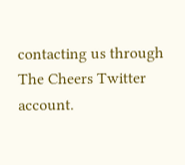contacting us through The Cheers Twitter account.